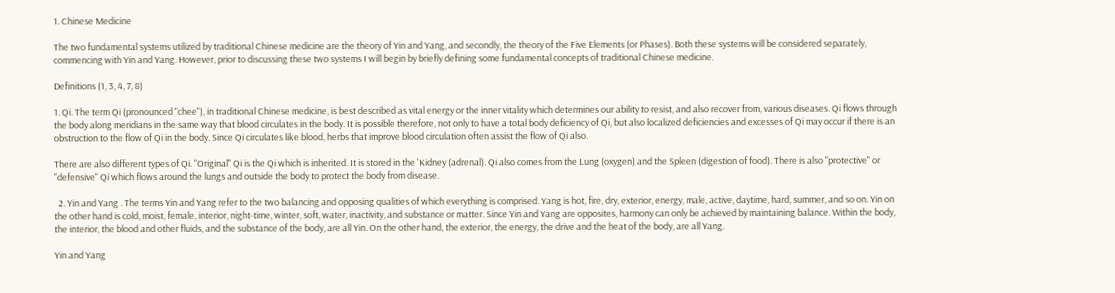1. Chinese Medicine

The two fundamental systems utilized by traditional Chinese medicine are the theory of Yin and Yang, and secondly, the theory of the Five Elements (or Phases). Both these systems will be considered separately, commencing with Yin and Yang. However, prior to discussing these two systems I will begin by briefly defining some fundamental concepts of traditional Chinese medicine.

Definitions (1, 3, 4, 7, 8)

1. Qi. The term Qi (pronounced "chee"), in traditional Chinese medicine, is best described as vital energy or the inner vitality which determines our ability to resist, and also recover from, various diseases. Qi flows through the body along meridians in the same way that blood circulates in the body. It is possible therefore, not only to have a total body deficiency of Qi, but also localized deficiencies and excesses of Qi may occur if there is an obstruction to the flow of Qi in the body. Since Qi circulates like blood, herbs that improve blood circulation often assist the flow of Qi also.

There are also different types of Qi. "Original" Qi is the Qi which is inherited. It is stored in the 'Kidney (adrenal). Qi also comes from the Lung (oxygen) and the Spleen (digestion of food). There is also "protective" or "defensive" Qi which flows around the lungs and outside the body to protect the body from disease.

  2. Yin and Yang . The terms Yin and Yang refer to the two balancing and opposing qualities of which everything is comprised. Yang is hot, fire, dry, exterior, energy, male, active, daytime, hard, summer, and so on. Yin on the other hand is cold, moist, female, interior, night-time, winter, soft, water, inactivity, and substance or matter. Since Yin and Yang are opposites, harmony can only be achieved by maintaining balance. Within the body, the interior, the blood and other fluids, and the substance of the body, are all Yin. On the other hand, the exterior, the energy, the drive and the heat of the body, are all Yang.

Yin and Yang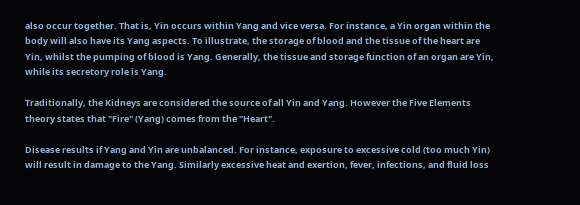also occur together. That is, Yin occurs within Yang and vice versa. For instance, a Yin organ within the body will also have its Yang aspects. To illustrate, the storage of blood and the tissue of the heart are Yin, whilst the pumping of blood is Yang. Generally, the tissue and storage function of an organ are Yin, while its secretory role is Yang.

Traditionally, the Kidneys are considered the source of all Yin and Yang. However the Five Elements theory states that "Fire" (Yang) comes from the "Heart".

Disease results if Yang and Yin are unbalanced. For instance, exposure to excessive cold (too much Yin) will result in damage to the Yang. Similarly excessive heat and exertion, fever, infections, and fluid loss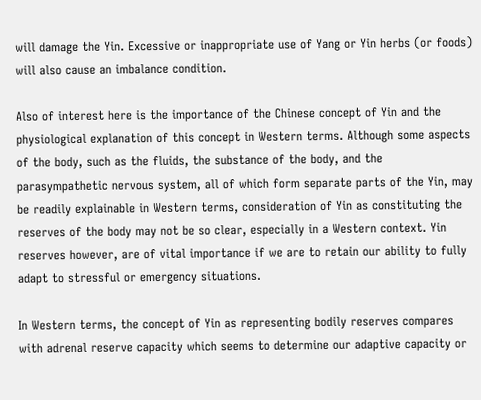will damage the Yin. Excessive or inappropriate use of Yang or Yin herbs (or foods) will also cause an imbalance condition.

Also of interest here is the importance of the Chinese concept of Yin and the physiological explanation of this concept in Western terms. Although some aspects of the body, such as the fluids, the substance of the body, and the parasympathetic nervous system, all of which form separate parts of the Yin, may be readily explainable in Western terms, consideration of Yin as constituting the reserves of the body may not be so clear, especially in a Western context. Yin reserves however, are of vital importance if we are to retain our ability to fully adapt to stressful or emergency situations.

In Western terms, the concept of Yin as representing bodily reserves compares with adrenal reserve capacity which seems to determine our adaptive capacity or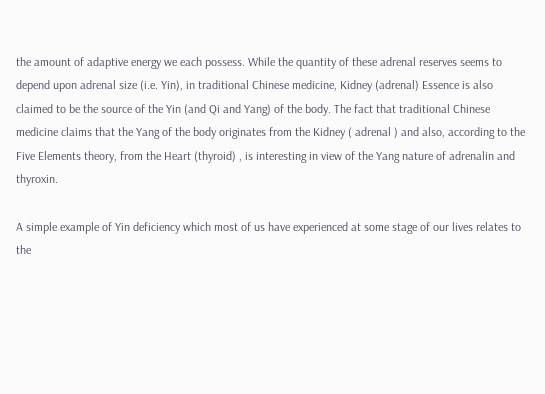the amount of adaptive energy we each possess. While the quantity of these adrenal reserves seems to depend upon adrenal size (i.e. Yin), in traditional Chinese medicine, Kidney (adrenal) Essence is also claimed to be the source of the Yin (and Qi and Yang) of the body. The fact that traditional Chinese medicine claims that the Yang of the body originates from the Kidney ( adrenal ) and also, according to the Five Elements theory, from the Heart (thyroid) , is interesting in view of the Yang nature of adrenalin and thyroxin.

A simple example of Yin deficiency which most of us have experienced at some stage of our lives relates to the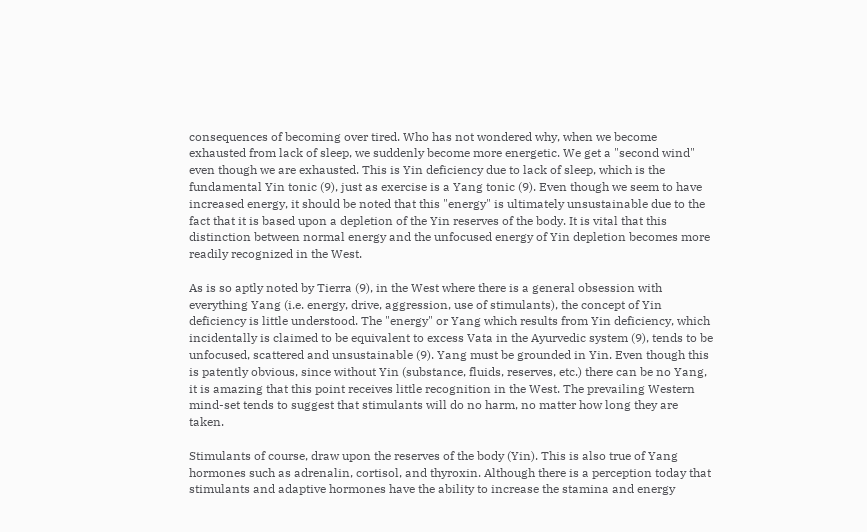consequences of becoming over tired. Who has not wondered why, when we become exhausted from lack of sleep, we suddenly become more energetic. We get a "second wind" even though we are exhausted. This is Yin deficiency due to lack of sleep, which is the fundamental Yin tonic (9), just as exercise is a Yang tonic (9). Even though we seem to have increased energy, it should be noted that this "energy" is ultimately unsustainable due to the fact that it is based upon a depletion of the Yin reserves of the body. It is vital that this distinction between normal energy and the unfocused energy of Yin depletion becomes more readily recognized in the West.

As is so aptly noted by Tierra (9), in the West where there is a general obsession with everything Yang (i.e. energy, drive, aggression, use of stimulants), the concept of Yin deficiency is little understood. The "energy" or Yang which results from Yin deficiency, which incidentally is claimed to be equivalent to excess Vata in the Ayurvedic system (9), tends to be unfocused, scattered and unsustainable (9). Yang must be grounded in Yin. Even though this is patently obvious, since without Yin (substance, fluids, reserves, etc.) there can be no Yang, it is amazing that this point receives little recognition in the West. The prevailing Western mind-set tends to suggest that stimulants will do no harm, no matter how long they are taken.

Stimulants of course, draw upon the reserves of the body (Yin). This is also true of Yang hormones such as adrenalin, cortisol, and thyroxin. Although there is a perception today that stimulants and adaptive hormones have the ability to increase the stamina and energy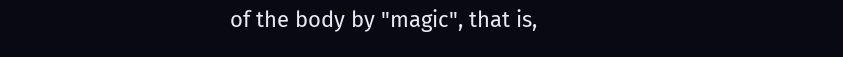of the body by "magic", that is,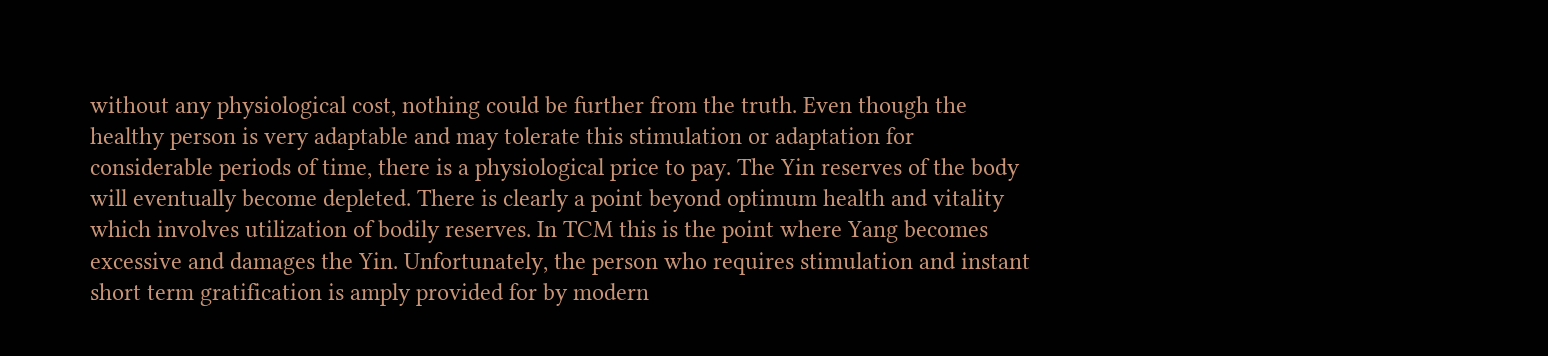without any physiological cost, nothing could be further from the truth. Even though the healthy person is very adaptable and may tolerate this stimulation or adaptation for considerable periods of time, there is a physiological price to pay. The Yin reserves of the body will eventually become depleted. There is clearly a point beyond optimum health and vitality which involves utilization of bodily reserves. In TCM this is the point where Yang becomes excessive and damages the Yin. Unfortunately, the person who requires stimulation and instant short term gratification is amply provided for by modern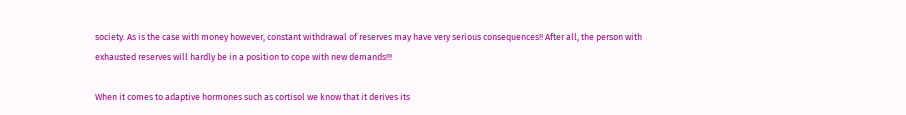society. As is the case with money however, constant withdrawal of reserves may have very serious consequences!! After all, the person with exhausted reserves will hardly be in a position to cope with new demands!!!

When it comes to adaptive hormones such as cortisol we know that it derives its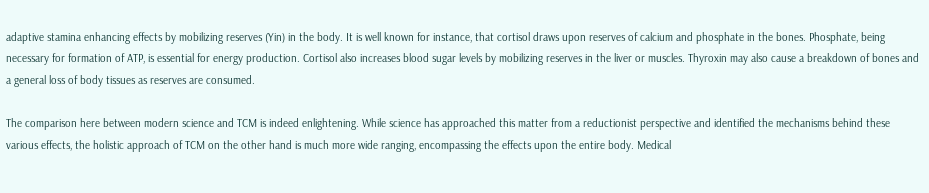adaptive stamina enhancing effects by mobilizing reserves (Yin) in the body. It is well known for instance, that cortisol draws upon reserves of calcium and phosphate in the bones. Phosphate, being necessary for formation of ATP, is essential for energy production. Cortisol also increases blood sugar levels by mobilizing reserves in the liver or muscles. Thyroxin may also cause a breakdown of bones and a general loss of body tissues as reserves are consumed.

The comparison here between modern science and TCM is indeed enlightening. While science has approached this matter from a reductionist perspective and identified the mechanisms behind these various effects, the holistic approach of TCM on the other hand is much more wide ranging, encompassing the effects upon the entire body. Medical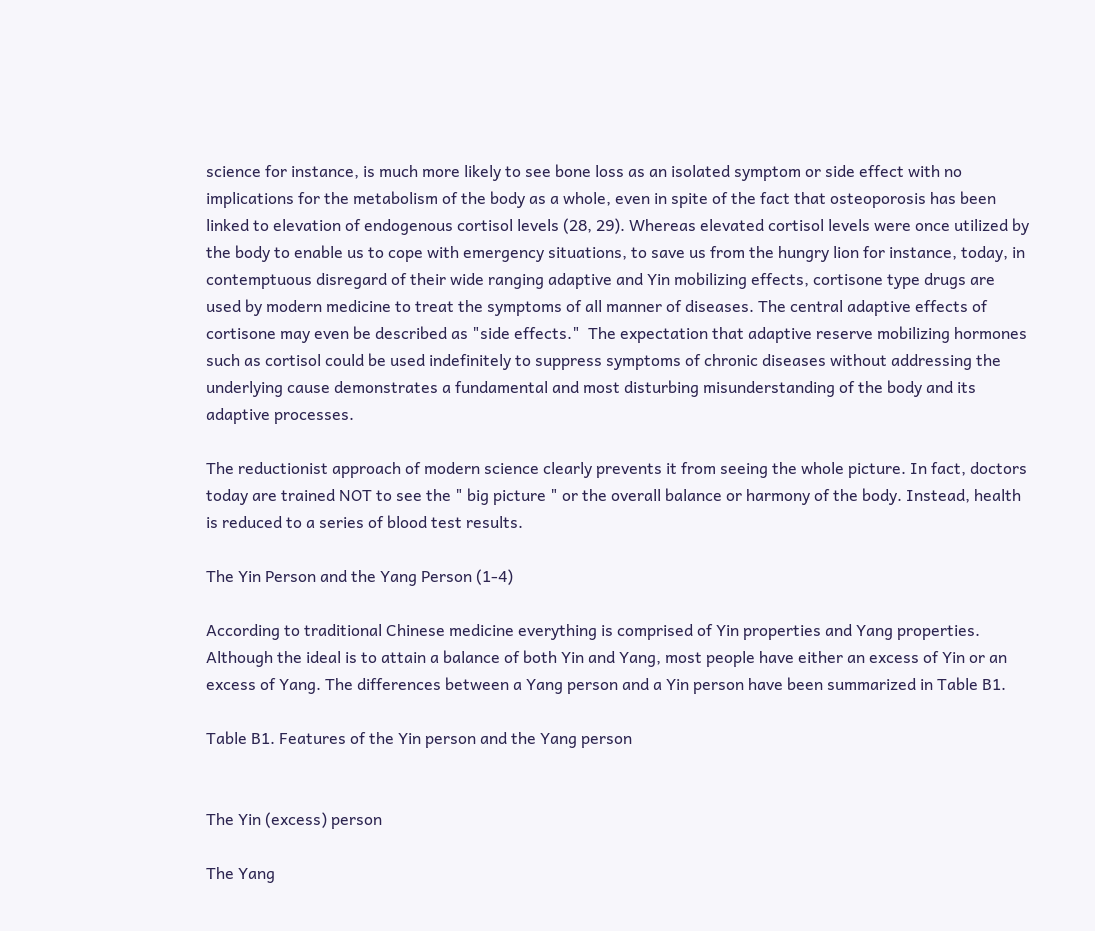science for instance, is much more likely to see bone loss as an isolated symptom or side effect with no implications for the metabolism of the body as a whole, even in spite of the fact that osteoporosis has been linked to elevation of endogenous cortisol levels (28, 29). Whereas elevated cortisol levels were once utilized by the body to enable us to cope with emergency situations, to save us from the hungry lion for instance, today, in contemptuous disregard of their wide ranging adaptive and Yin mobilizing effects, cortisone type drugs are used by modern medicine to treat the symptoms of all manner of diseases. The central adaptive effects of cortisone may even be described as "side effects."  The expectation that adaptive reserve mobilizing hormones such as cortisol could be used indefinitely to suppress symptoms of chronic diseases without addressing the underlying cause demonstrates a fundamental and most disturbing misunderstanding of the body and its adaptive processes.

The reductionist approach of modern science clearly prevents it from seeing the whole picture. In fact, doctors today are trained NOT to see the " big picture " or the overall balance or harmony of the body. Instead, health is reduced to a series of blood test results.

The Yin Person and the Yang Person (1-4)

According to traditional Chinese medicine everything is comprised of Yin properties and Yang properties. Although the ideal is to attain a balance of both Yin and Yang, most people have either an excess of Yin or an excess of Yang. The differences between a Yang person and a Yin person have been summarized in Table B1.

Table B1. Features of the Yin person and the Yang person


The Yin (excess) person

The Yang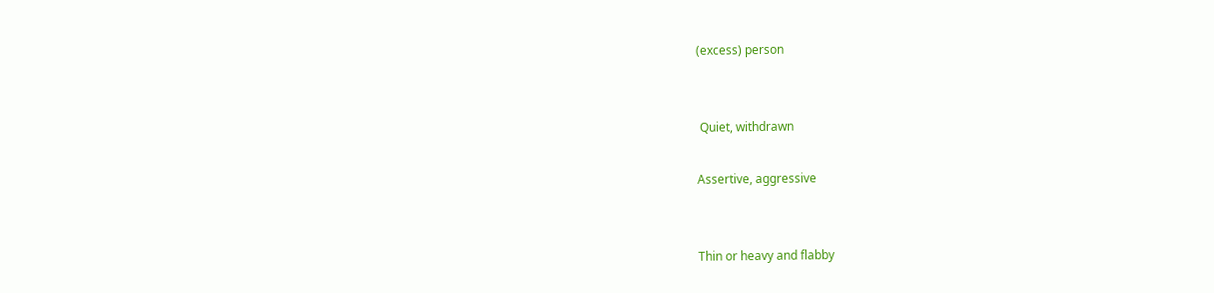(excess) person


 Quiet, withdrawn

Assertive, aggressive


Thin or heavy and flabby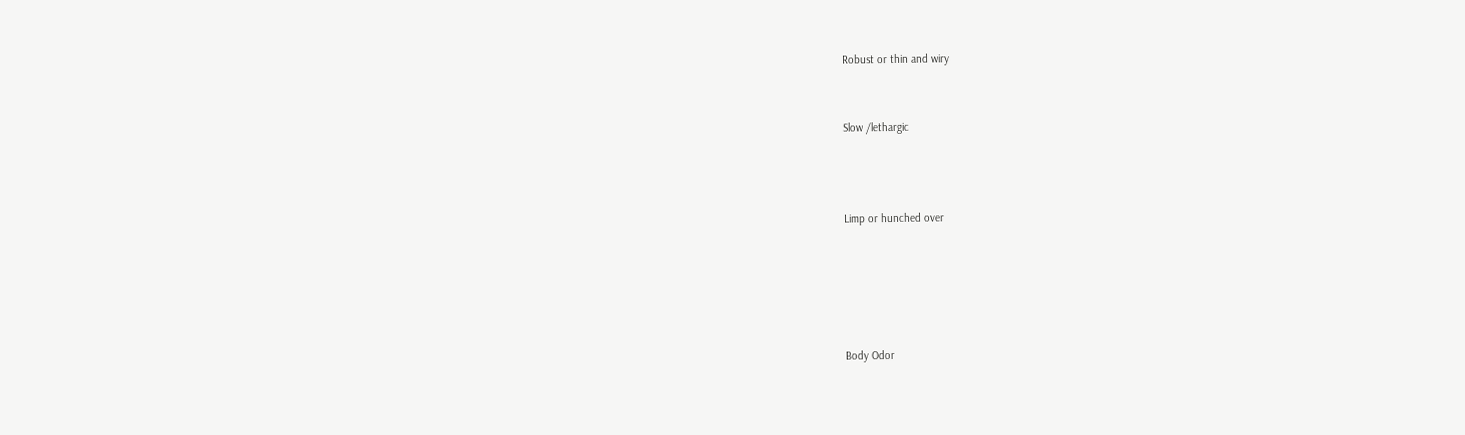Robust or thin and wiry


Slow /lethargic



Limp or hunched over





Body Odor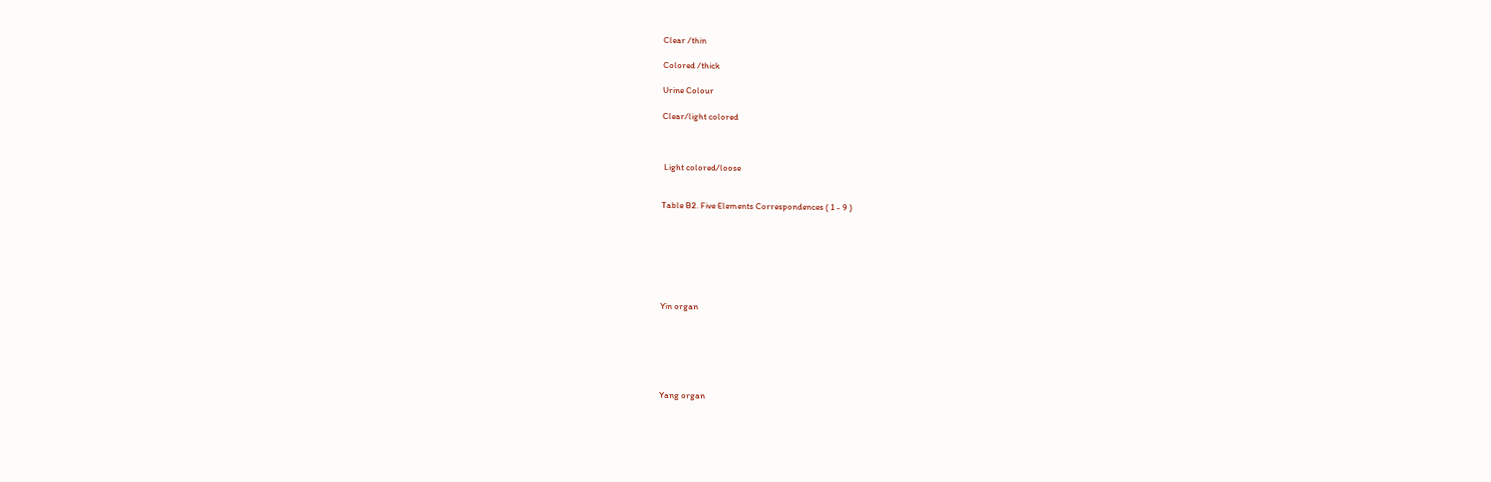Clear /thin

Colored /thick

Urine Colour

Clear/light colored



 Light colored/loose


Table B2. Five Elements Correspondences ( 1 - 9 )







Yin organ






Yang organ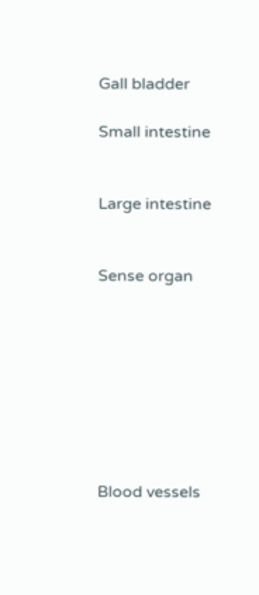Gall bladder

Small intestine


Large intestine


Sense organ








Blood vessels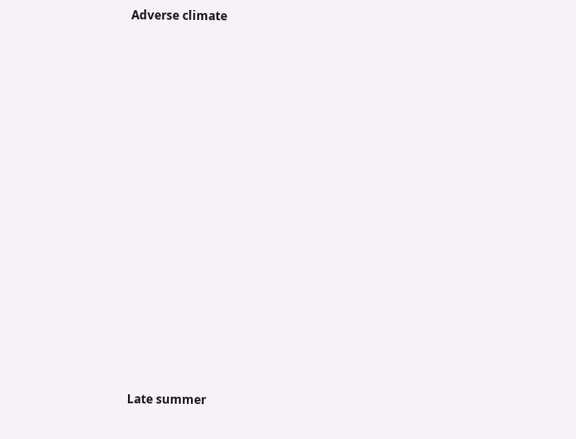Adverse climate















Late summer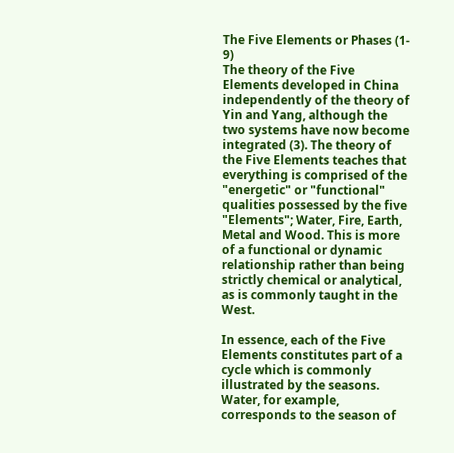The Five Elements or Phases (1- 9)
The theory of the Five Elements developed in China independently of the theory of Yin and Yang, although the two systems have now become integrated (3). The theory of the Five Elements teaches that everything is comprised of the "energetic" or "functional" qualities possessed by the five "Elements"; Water, Fire, Earth, Metal and Wood. This is more of a functional or dynamic relationship rather than being strictly chemical or analytical, as is commonly taught in the West.

In essence, each of the Five Elements constitutes part of a cycle which is commonly illustrated by the seasons. Water, for example, corresponds to the season of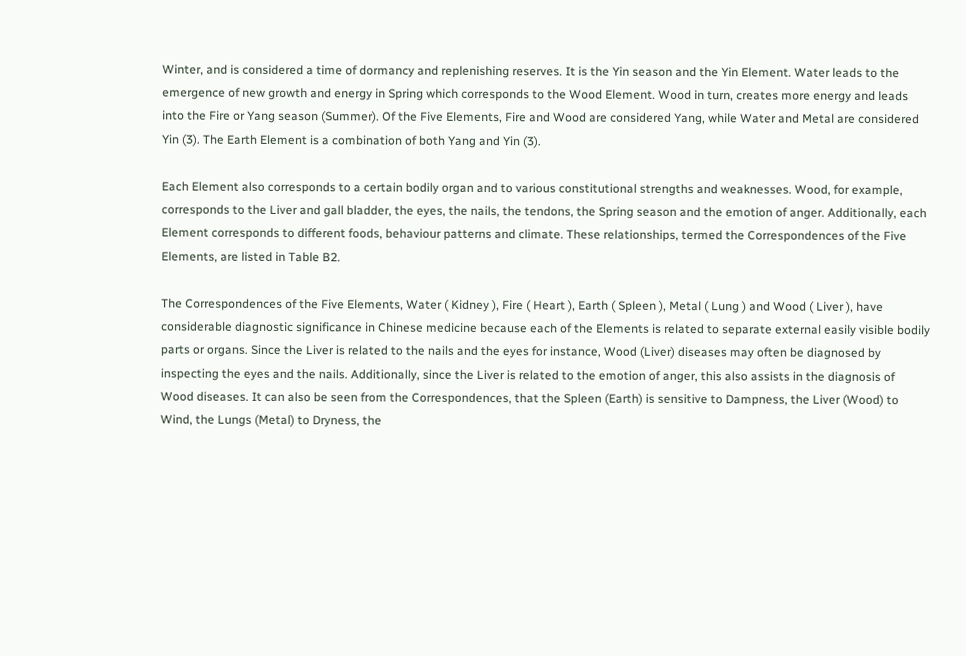Winter, and is considered a time of dormancy and replenishing reserves. It is the Yin season and the Yin Element. Water leads to the emergence of new growth and energy in Spring which corresponds to the Wood Element. Wood in turn, creates more energy and leads into the Fire or Yang season (Summer). Of the Five Elements, Fire and Wood are considered Yang, while Water and Metal are considered Yin (3). The Earth Element is a combination of both Yang and Yin (3).

Each Element also corresponds to a certain bodily organ and to various constitutional strengths and weaknesses. Wood, for example, corresponds to the Liver and gall bladder, the eyes, the nails, the tendons, the Spring season and the emotion of anger. Additionally, each Element corresponds to different foods, behaviour patterns and climate. These relationships, termed the Correspondences of the Five Elements, are listed in Table B2.

The Correspondences of the Five Elements, Water ( Kidney ), Fire ( Heart ), Earth ( Spleen ), Metal ( Lung ) and Wood ( Liver ), have considerable diagnostic significance in Chinese medicine because each of the Elements is related to separate external easily visible bodily parts or organs. Since the Liver is related to the nails and the eyes for instance, Wood (Liver) diseases may often be diagnosed by inspecting the eyes and the nails. Additionally, since the Liver is related to the emotion of anger, this also assists in the diagnosis of Wood diseases. It can also be seen from the Correspondences, that the Spleen (Earth) is sensitive to Dampness, the Liver (Wood) to Wind, the Lungs (Metal) to Dryness, the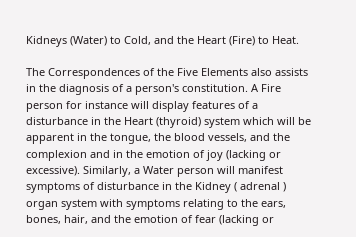Kidneys (Water) to Cold, and the Heart (Fire) to Heat.

The Correspondences of the Five Elements also assists in the diagnosis of a person's constitution. A Fire person for instance will display features of a disturbance in the Heart (thyroid) system which will be apparent in the tongue, the blood vessels, and the complexion and in the emotion of joy (lacking or excessive). Similarly, a Water person will manifest symptoms of disturbance in the Kidney ( adrenal ) organ system with symptoms relating to the ears, bones, hair, and the emotion of fear (lacking or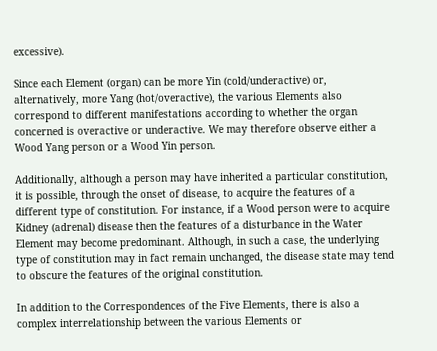excessive).

Since each Element (organ) can be more Yin (cold/underactive) or, alternatively, more Yang (hot/overactive), the various Elements also correspond to different manifestations according to whether the organ concerned is overactive or underactive. We may therefore observe either a Wood Yang person or a Wood Yin person.

Additionally, although a person may have inherited a particular constitution, it is possible, through the onset of disease, to acquire the features of a different type of constitution. For instance, if a Wood person were to acquire Kidney (adrenal) disease then the features of a disturbance in the Water Element may become predominant. Although, in such a case, the underlying type of constitution may in fact remain unchanged, the disease state may tend to obscure the features of the original constitution.

In addition to the Correspondences of the Five Elements, there is also a complex interrelationship between the various Elements or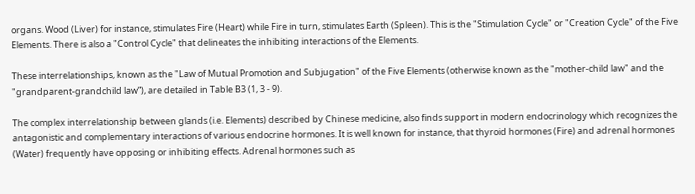organs. Wood (Liver) for instance, stimulates Fire (Heart) while Fire in turn, stimulates Earth (Spleen). This is the "Stimulation Cycle" or "Creation Cycle" of the Five Elements. There is also a "Control Cycle" that delineates the inhibiting interactions of the Elements.

These interrelationships, known as the "Law of Mutual Promotion and Subjugation" of the Five Elements (otherwise known as the "mother-child law" and the "grandparent-grandchild law”), are detailed in Table B3 (1, 3 - 9).

The complex interrelationship between glands (i.e. Elements) described by Chinese medicine, also finds support in modern endocrinology which recognizes the antagonistic and complementary interactions of various endocrine hormones. It is well known for instance, that thyroid hormones (Fire) and adrenal hormones (Water) frequently have opposing or inhibiting effects. Adrenal hormones such as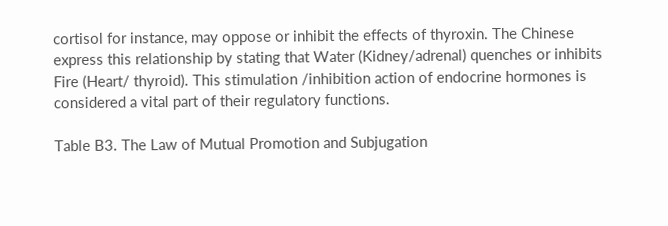cortisol for instance, may oppose or inhibit the effects of thyroxin. The Chinese express this relationship by stating that Water (Kidney/adrenal) quenches or inhibits Fire (Heart/ thyroid). This stimulation /inhibition action of endocrine hormones is considered a vital part of their regulatory functions.

Table B3. The Law of Mutual Promotion and Subjugation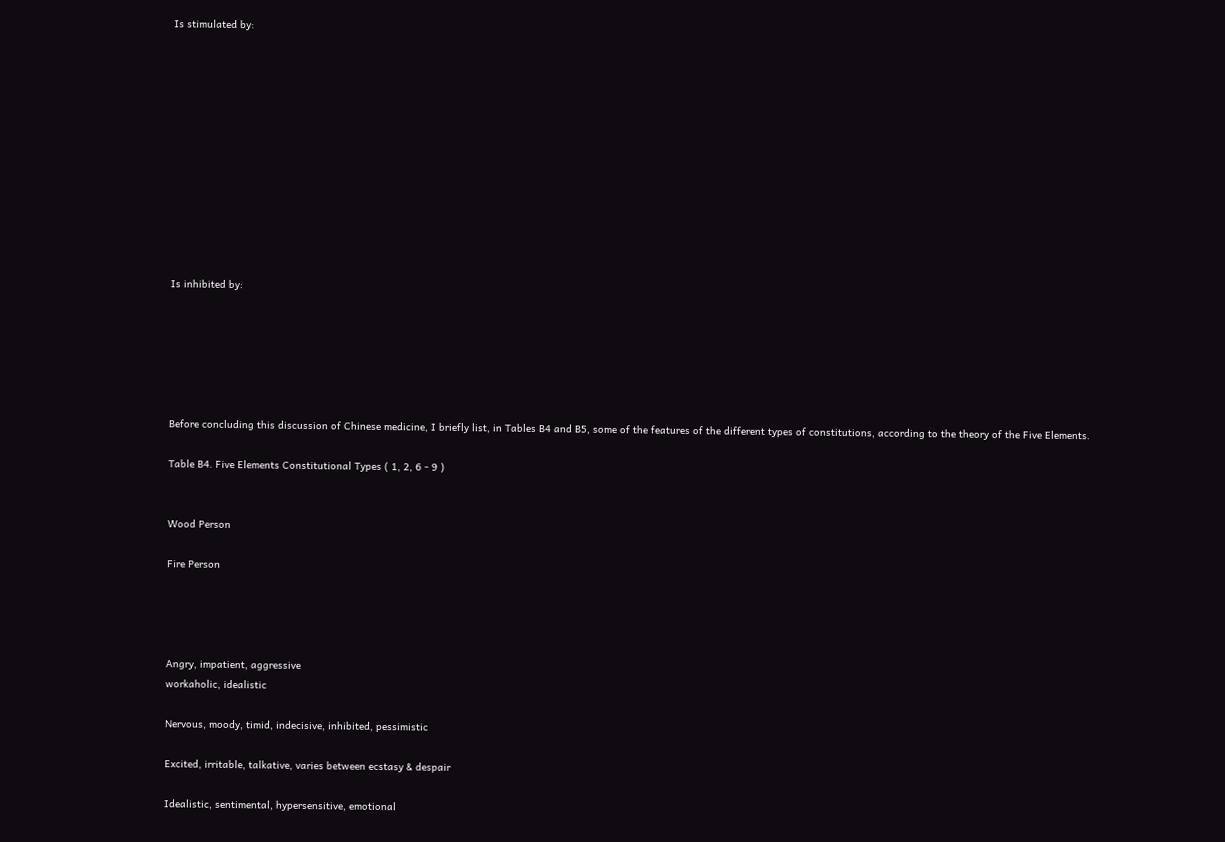Is stimulated by:












Is inhibited by:






Before concluding this discussion of Chinese medicine, I briefly list, in Tables B4 and B5, some of the features of the different types of constitutions, according to the theory of the Five Elements.

Table B4. Five Elements Constitutional Types ( 1, 2, 6 - 9 )


Wood Person

Fire Person




Angry, impatient, aggressive
workaholic, idealistic

Nervous, moody, timid, indecisive, inhibited, pessimistic

Excited, irritable, talkative, varies between ecstasy & despair

Idealistic, sentimental, hypersensitive, emotional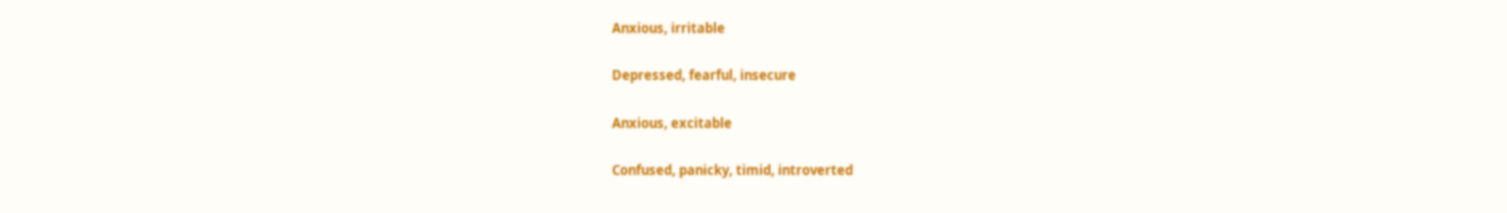Anxious, irritable

Depressed, fearful, insecure

Anxious, excitable

Confused, panicky, timid, introverted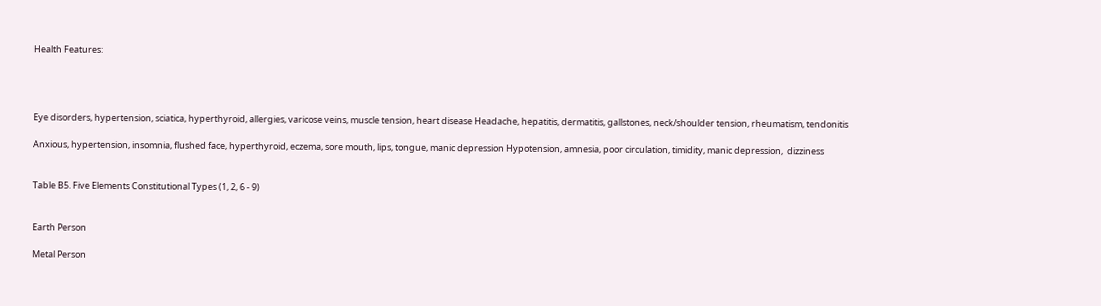Health Features:




Eye disorders, hypertension, sciatica, hyperthyroid, allergies, varicose veins, muscle tension, heart disease Headache, hepatitis, dermatitis, gallstones, neck/shoulder tension, rheumatism, tendonitis

Anxious, hypertension, insomnia, flushed face, hyperthyroid, eczema, sore mouth, lips, tongue, manic depression Hypotension, amnesia, poor circulation, timidity, manic depression,  dizziness


Table B5. Five Elements Constitutional Types (1, 2, 6 - 9)


Earth Person

Metal Person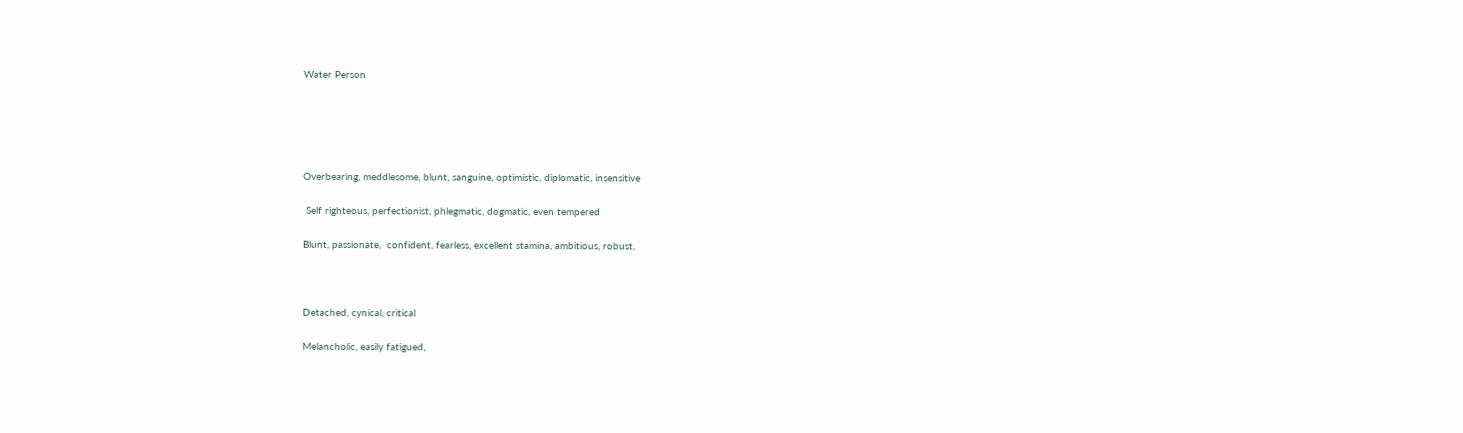Water Person





Overbearing, meddlesome, blunt, sanguine, optimistic, diplomatic, insensitive

 Self righteous, perfectionist, phlegmatic, dogmatic, even tempered

Blunt, passionate,  confident, fearless, excellent stamina, ambitious, robust,



Detached, cynical, critical

Melancholic, easily fatigued,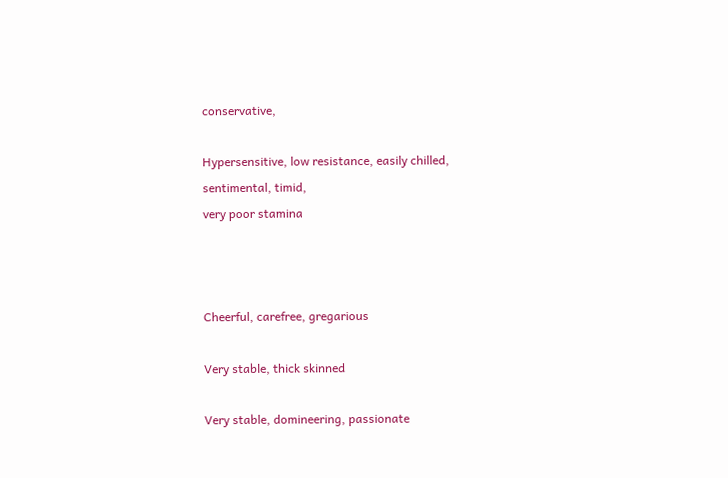conservative,

Hypersensitive, low resistance, easily chilled,
sentimental, timid,
very poor stamina



Cheerful, carefree, gregarious

Very stable, thick skinned

Very stable, domineering, passionate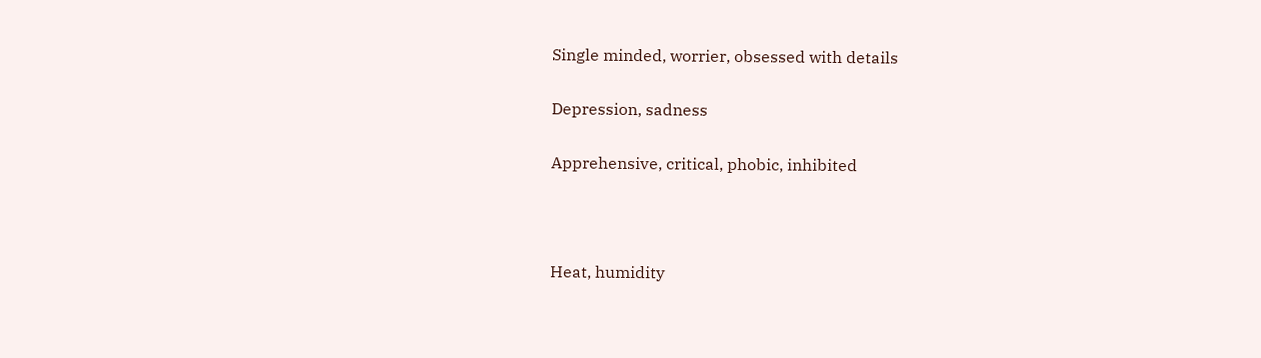Single minded, worrier, obsessed with details

Depression, sadness

Apprehensive, critical, phobic, inhibited



Heat, humidity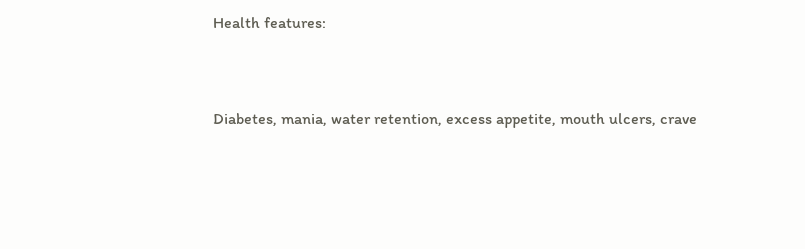Health features:



Diabetes, mania, water retention, excess appetite, mouth ulcers, crave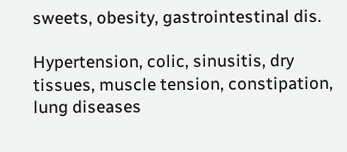sweets, obesity, gastrointestinal dis.

Hypertension, colic, sinusitis, dry tissues, muscle tension, constipation,  lung diseases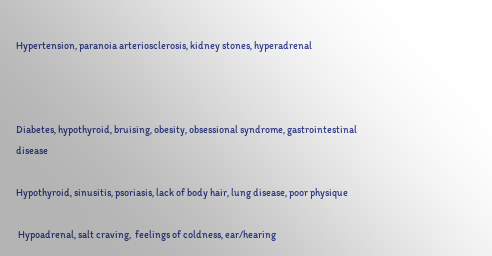Hypertension, paranoia arteriosclerosis, kidney stones, hyperadrenal



Diabetes, hypothyroid, bruising, obesity, obsessional syndrome, gastrointestinal disease

Hypothyroid, sinusitis, psoriasis, lack of body hair, lung disease, poor physique

 Hypoadrenal, salt craving,  feelings of coldness, ear/hearing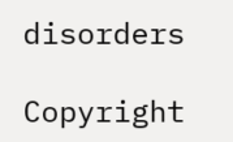disorders

Copyright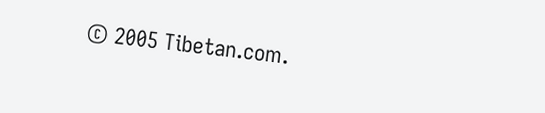© 2005 Tibetan.com.